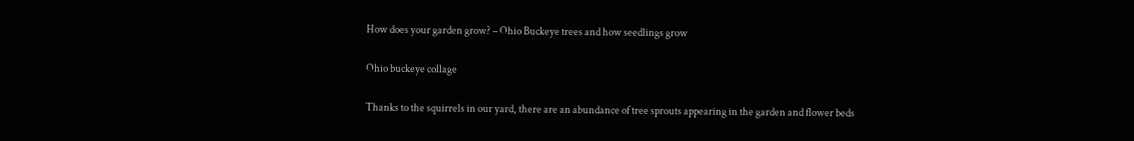How does your garden grow? – Ohio Buckeye trees and how seedlings grow

Ohio buckeye collage

Thanks to the squirrels in our yard, there are an abundance of tree sprouts appearing in the garden and flower beds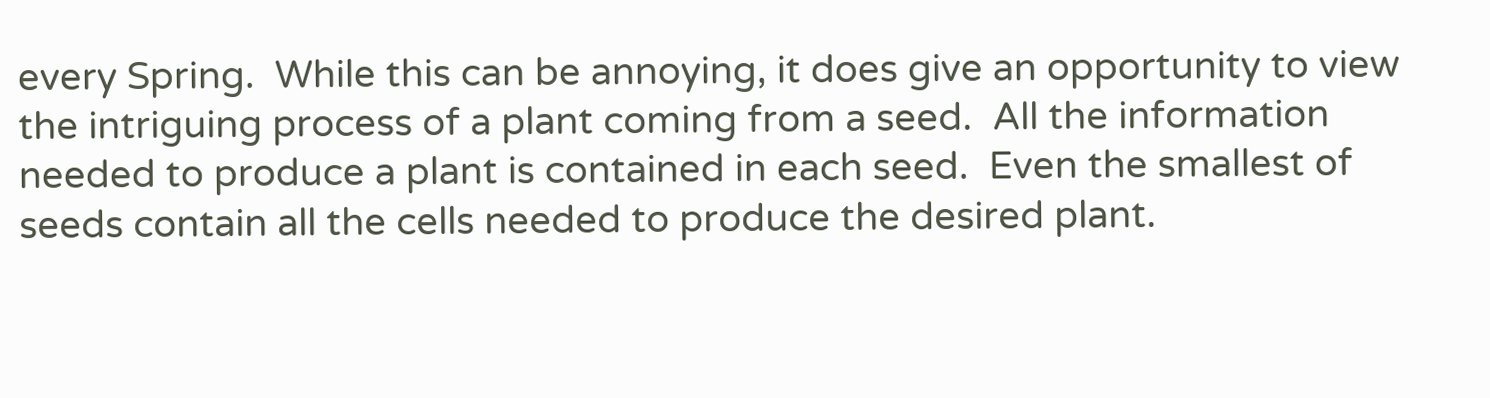every Spring.  While this can be annoying, it does give an opportunity to view the intriguing process of a plant coming from a seed.  All the information needed to produce a plant is contained in each seed.  Even the smallest of seeds contain all the cells needed to produce the desired plant.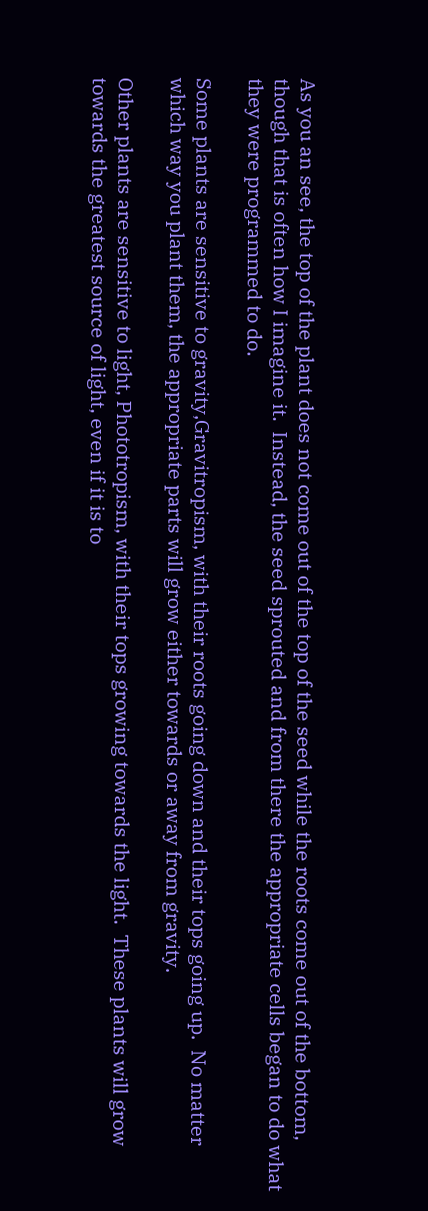As you an see, the top of the plant does not come out of the top of the seed while the roots come out of the bottom, though that is often how I imagine it.  Instead, the seed sprouted and from there the appropriate cells began to do what they were programmed to do.

Some plants are sensitive to gravity,Gravitropism, with their roots going down and their tops going up.  No matter which way you plant them, the appropriate parts will grow either towards or away from gravity.

Other plants are sensitive to light, Phototropism, with their tops growing towards the light.  These plants will grow towards the greatest source of light, even if it is to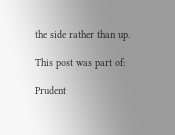the side rather than up.

This post was part of:

Prudent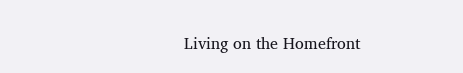Living on the Homefront